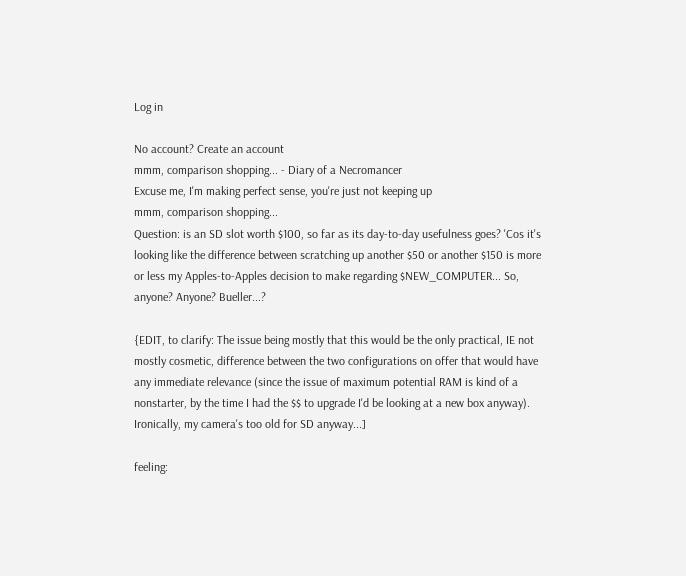Log in

No account? Create an account
mmm, comparison shopping... - Diary of a Necromancer
Excuse me, I'm making perfect sense, you're just not keeping up
mmm, comparison shopping...
Question: is an SD slot worth $100, so far as its day-to-day usefulness goes? 'Cos it's looking like the difference between scratching up another $50 or another $150 is more or less my Apples-to-Apples decision to make regarding $NEW_COMPUTER... So, anyone? Anyone? Bueller...?

{EDIT, to clarify: The issue being mostly that this would be the only practical, IE not mostly cosmetic, difference between the two configurations on offer that would have any immediate relevance (since the issue of maximum potential RAM is kind of a nonstarter, by the time I had the $$ to upgrade I'd be looking at a new box anyway). Ironically, my camera's too old for SD anyway...]

feeling: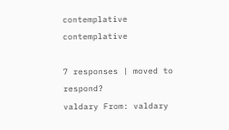contemplative contemplative

7 responses | moved to respond?
valdary From: valdary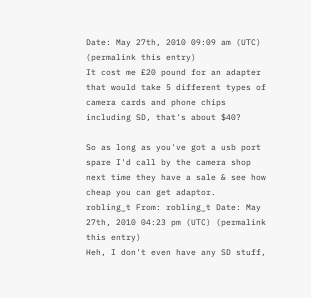Date: May 27th, 2010 09:09 am (UTC) (permalink this entry)
It cost me £20 pound for an adapter that would take 5 different types of camera cards and phone chips including SD, that's about $40?

So as long as you've got a usb port spare I'd call by the camera shop next time they have a sale & see how cheap you can get adaptor.
robling_t From: robling_t Date: May 27th, 2010 04:23 pm (UTC) (permalink this entry)
Heh, I don't even have any SD stuff,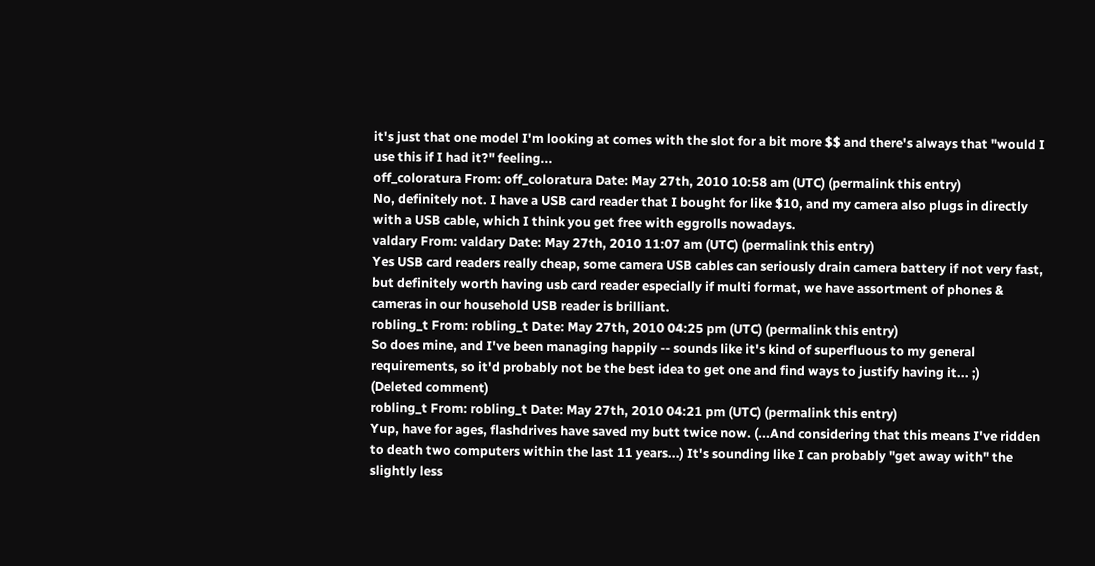it's just that one model I'm looking at comes with the slot for a bit more $$ and there's always that "would I use this if I had it?" feeling...
off_coloratura From: off_coloratura Date: May 27th, 2010 10:58 am (UTC) (permalink this entry)
No, definitely not. I have a USB card reader that I bought for like $10, and my camera also plugs in directly with a USB cable, which I think you get free with eggrolls nowadays.
valdary From: valdary Date: May 27th, 2010 11:07 am (UTC) (permalink this entry)
Yes USB card readers really cheap, some camera USB cables can seriously drain camera battery if not very fast, but definitely worth having usb card reader especially if multi format, we have assortment of phones & cameras in our household USB reader is brilliant.
robling_t From: robling_t Date: May 27th, 2010 04:25 pm (UTC) (permalink this entry)
So does mine, and I've been managing happily -- sounds like it's kind of superfluous to my general requirements, so it'd probably not be the best idea to get one and find ways to justify having it... ;)
(Deleted comment)
robling_t From: robling_t Date: May 27th, 2010 04:21 pm (UTC) (permalink this entry)
Yup, have for ages, flashdrives have saved my butt twice now. (...And considering that this means I've ridden to death two computers within the last 11 years...) It's sounding like I can probably "get away with" the slightly less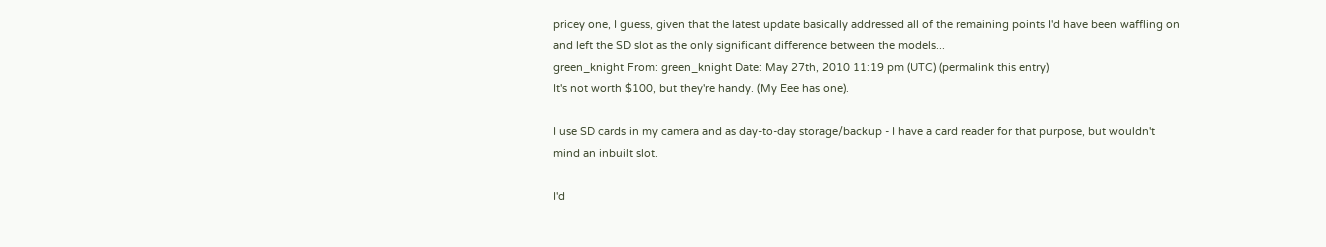pricey one, I guess, given that the latest update basically addressed all of the remaining points I'd have been waffling on and left the SD slot as the only significant difference between the models...
green_knight From: green_knight Date: May 27th, 2010 11:19 pm (UTC) (permalink this entry)
It's not worth $100, but they're handy. (My Eee has one).

I use SD cards in my camera and as day-to-day storage/backup - I have a card reader for that purpose, but wouldn't mind an inbuilt slot.

I'd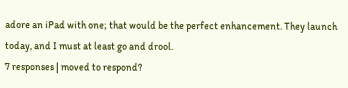adore an iPad with one; that would be the perfect enhancement. They launch today, and I must at least go and drool.
7 responses | moved to respond?